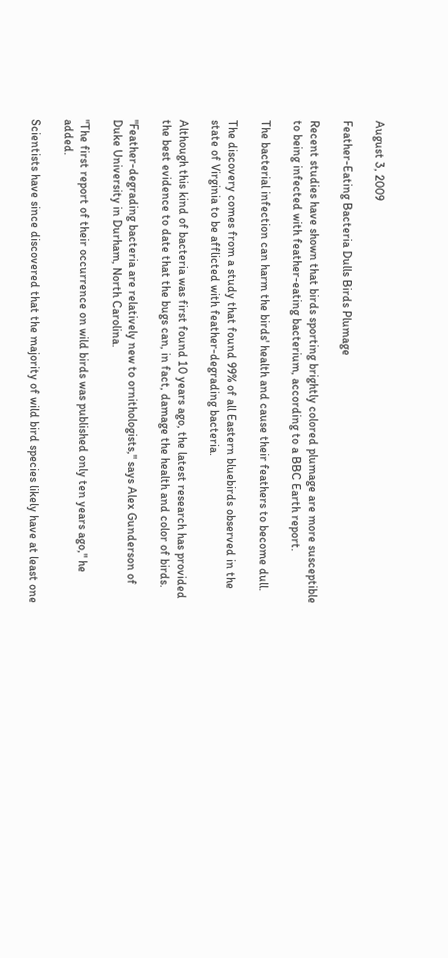August 3, 2009

Feather-Eating Bacteria Dulls Birds Plumage

Recent studies have shown that birds sporting brightly colored plumage are more susceptible to being infected with feather-eating bacterium, according to a BBC Earth report.

The bacterial infection can harm the birds' health and cause their feathers to become dull.

The discovery comes from a study that found 99% of all Eastern bluebirds observed in the state of Virginia to be afflicted with feather-degrading bacteria.

Although this kind of bacteria was first found 10 years ago, the latest research has provided the best evidence to date that the bugs can, in fact, damage the health and color of birds.

"Feather-degrading bacteria are relatively new to ornithologists," says Alex Gunderson of Duke University in Durham, North Carolina.

"The first report of their occurrence on wild birds was published only ten years ago," he added.

Scientists have since discovered that the majority of wild bird species likely have at least one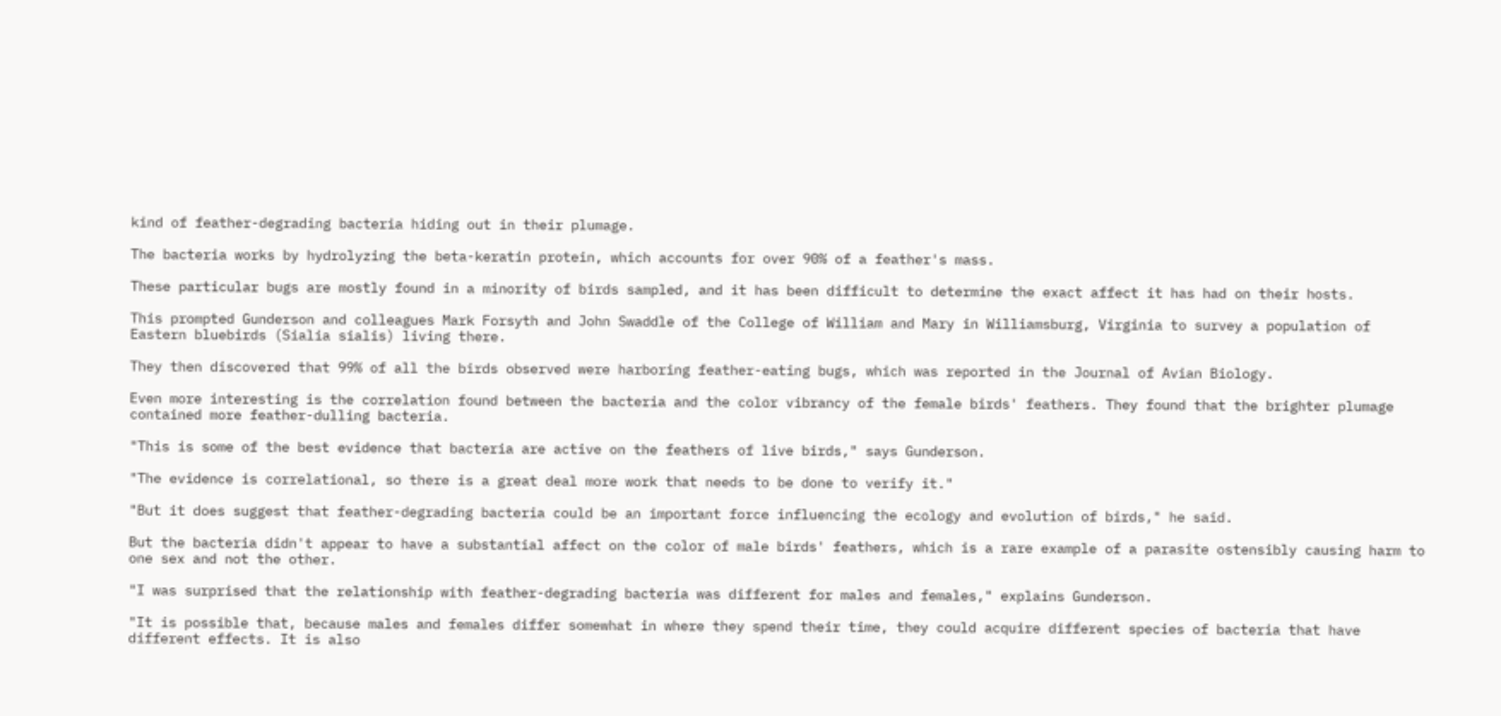kind of feather-degrading bacteria hiding out in their plumage.

The bacteria works by hydrolyzing the beta-keratin protein, which accounts for over 90% of a feather's mass.

These particular bugs are mostly found in a minority of birds sampled, and it has been difficult to determine the exact affect it has had on their hosts.

This prompted Gunderson and colleagues Mark Forsyth and John Swaddle of the College of William and Mary in Williamsburg, Virginia to survey a population of Eastern bluebirds (Sialia sialis) living there.

They then discovered that 99% of all the birds observed were harboring feather-eating bugs, which was reported in the Journal of Avian Biology.

Even more interesting is the correlation found between the bacteria and the color vibrancy of the female birds' feathers. They found that the brighter plumage contained more feather-dulling bacteria.

"This is some of the best evidence that bacteria are active on the feathers of live birds," says Gunderson.

"The evidence is correlational, so there is a great deal more work that needs to be done to verify it."

"But it does suggest that feather-degrading bacteria could be an important force influencing the ecology and evolution of birds," he said.

But the bacteria didn't appear to have a substantial affect on the color of male birds' feathers, which is a rare example of a parasite ostensibly causing harm to one sex and not the other.

"I was surprised that the relationship with feather-degrading bacteria was different for males and females," explains Gunderson.

"It is possible that, because males and females differ somewhat in where they spend their time, they could acquire different species of bacteria that have different effects. It is also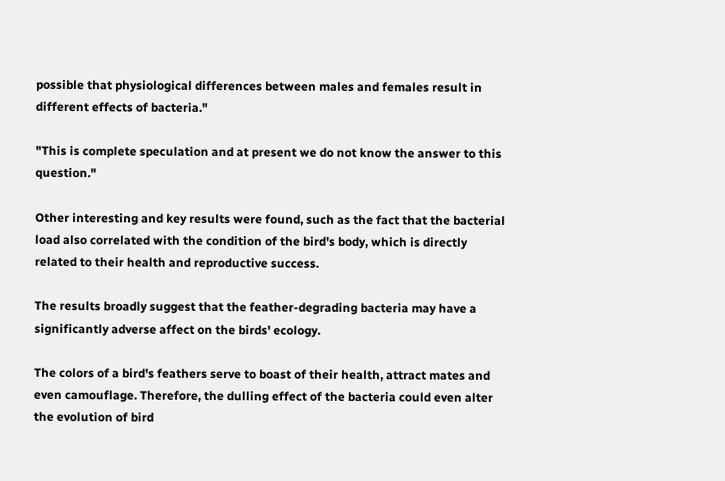possible that physiological differences between males and females result in different effects of bacteria."

"This is complete speculation and at present we do not know the answer to this question."

Other interesting and key results were found, such as the fact that the bacterial load also correlated with the condition of the bird's body, which is directly related to their health and reproductive success.

The results broadly suggest that the feather-degrading bacteria may have a significantly adverse affect on the birds' ecology.

The colors of a bird's feathers serve to boast of their health, attract mates and even camouflage. Therefore, the dulling effect of the bacteria could even alter the evolution of bird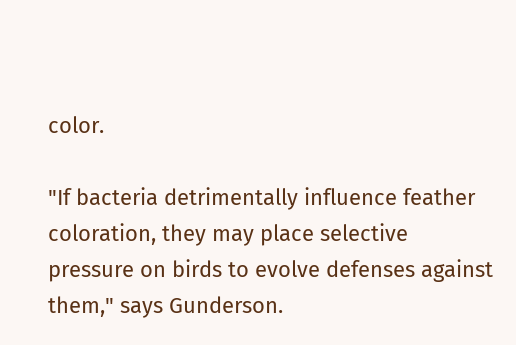color.

"If bacteria detrimentally influence feather coloration, they may place selective pressure on birds to evolve defenses against them," says Gunderson.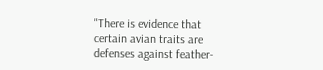"There is evidence that certain avian traits are defenses against feather-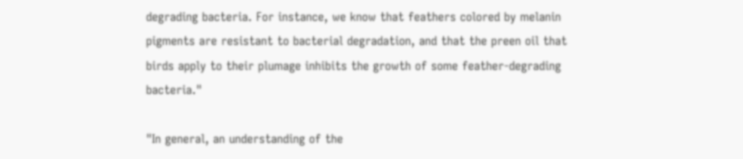degrading bacteria. For instance, we know that feathers colored by melanin pigments are resistant to bacterial degradation, and that the preen oil that birds apply to their plumage inhibits the growth of some feather-degrading bacteria."

"In general, an understanding of the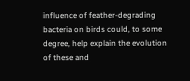influence of feather-degrading bacteria on birds could, to some degree, help explain the evolution of these and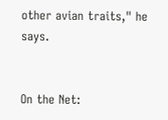other avian traits," he says.


On the Net: